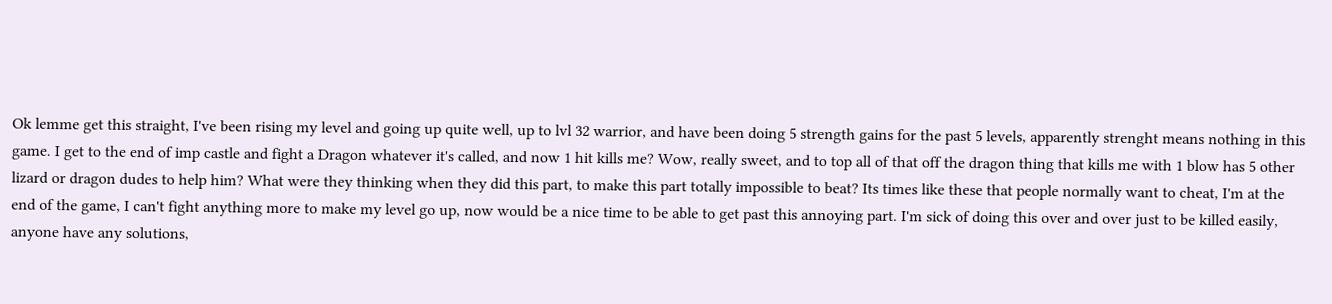Ok lemme get this straight, I've been rising my level and going up quite well, up to lvl 32 warrior, and have been doing 5 strength gains for the past 5 levels, apparently strenght means nothing in this game. I get to the end of imp castle and fight a Dragon whatever it's called, and now 1 hit kills me? Wow, really sweet, and to top all of that off the dragon thing that kills me with 1 blow has 5 other lizard or dragon dudes to help him? What were they thinking when they did this part, to make this part totally impossible to beat? Its times like these that people normally want to cheat, I'm at the end of the game, I can't fight anything more to make my level go up, now would be a nice time to be able to get past this annoying part. I'm sick of doing this over and over just to be killed easily, anyone have any solutions,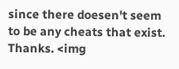since there doesen't seem to be any cheats that exist. Thanks. <img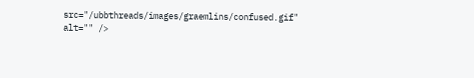src="/ubbthreads/images/graemlins/confused.gif" alt="" />